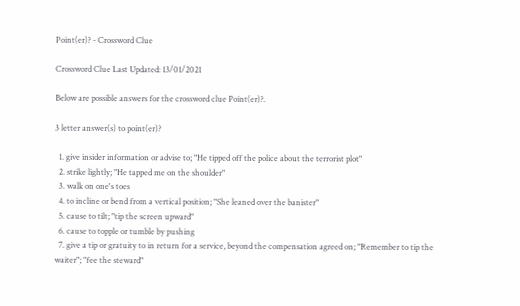Point(er)? - Crossword Clue

Crossword Clue Last Updated: 13/01/2021

Below are possible answers for the crossword clue Point(er)?.

3 letter answer(s) to point(er)?

  1. give insider information or advise to; "He tipped off the police about the terrorist plot"
  2. strike lightly; "He tapped me on the shoulder"
  3. walk on one's toes
  4. to incline or bend from a vertical position; "She leaned over the banister"
  5. cause to tilt; "tip the screen upward"
  6. cause to topple or tumble by pushing
  7. give a tip or gratuity to in return for a service, beyond the compensation agreed on; "Remember to tip the waiter"; "fee the steward"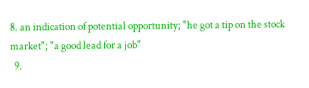8. an indication of potential opportunity; "he got a tip on the stock market"; "a good lead for a job"
  9.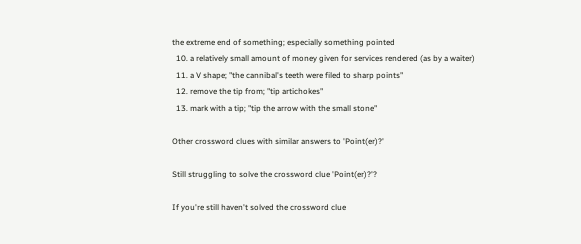the extreme end of something; especially something pointed
  10. a relatively small amount of money given for services rendered (as by a waiter)
  11. a V shape; "the cannibal's teeth were filed to sharp points"
  12. remove the tip from; "tip artichokes"
  13. mark with a tip; "tip the arrow with the small stone"

Other crossword clues with similar answers to 'Point(er)?'

Still struggling to solve the crossword clue 'Point(er)?'?

If you're still haven't solved the crossword clue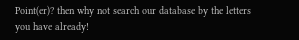Point(er)? then why not search our database by the letters you have already!